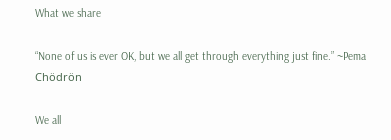What we share

“None of us is ever OK, but we all get through everything just fine.” ~Pema Chödrön

We all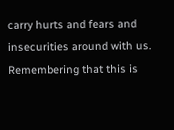carry hurts and fears and insecurities around with us. Remembering that this is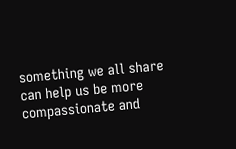something we all share can help us be more compassionate and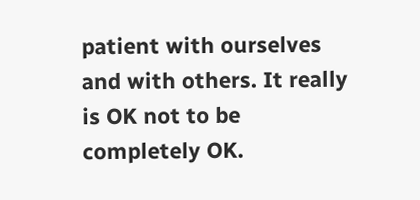patient with ourselves and with others. It really is OK not to be completely OK.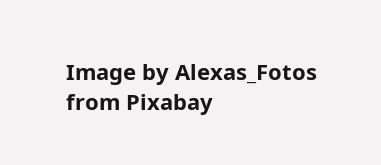Image by Alexas_Fotos from Pixabay